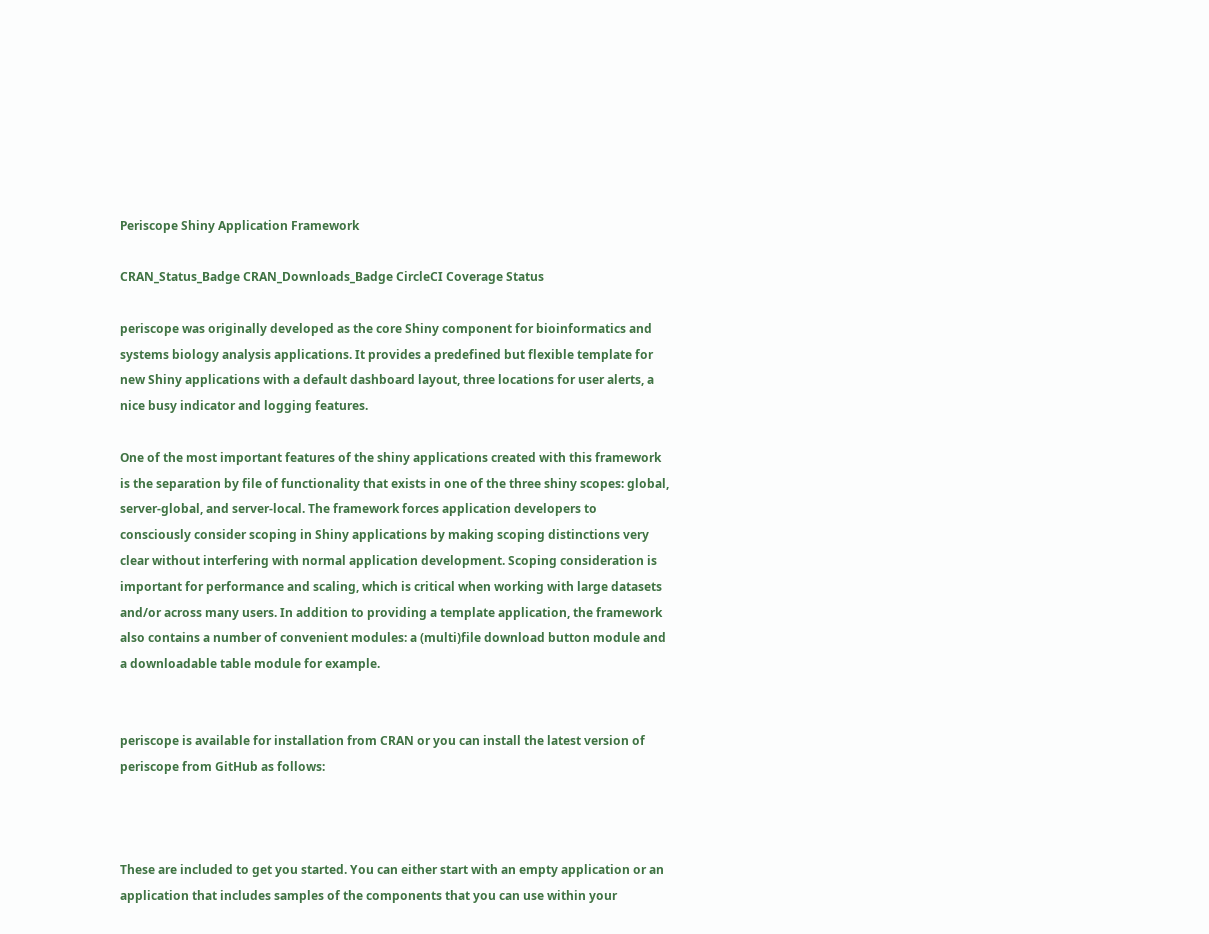Periscope Shiny Application Framework

CRAN_Status_Badge CRAN_Downloads_Badge CircleCI Coverage Status

periscope was originally developed as the core Shiny component for bioinformatics and systems biology analysis applications. It provides a predefined but flexible template for new Shiny applications with a default dashboard layout, three locations for user alerts, a nice busy indicator and logging features.

One of the most important features of the shiny applications created with this framework is the separation by file of functionality that exists in one of the three shiny scopes: global, server-global, and server-local. The framework forces application developers to consciously consider scoping in Shiny applications by making scoping distinctions very clear without interfering with normal application development. Scoping consideration is important for performance and scaling, which is critical when working with large datasets and/or across many users. In addition to providing a template application, the framework also contains a number of convenient modules: a (multi)file download button module and a downloadable table module for example.


periscope is available for installation from CRAN or you can install the latest version of periscope from GitHub as follows:



These are included to get you started. You can either start with an empty application or an application that includes samples of the components that you can use within your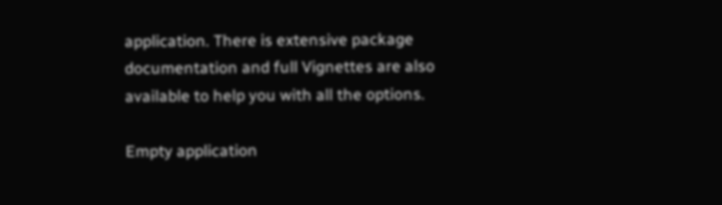application. There is extensive package documentation and full Vignettes are also available to help you with all the options.

Empty application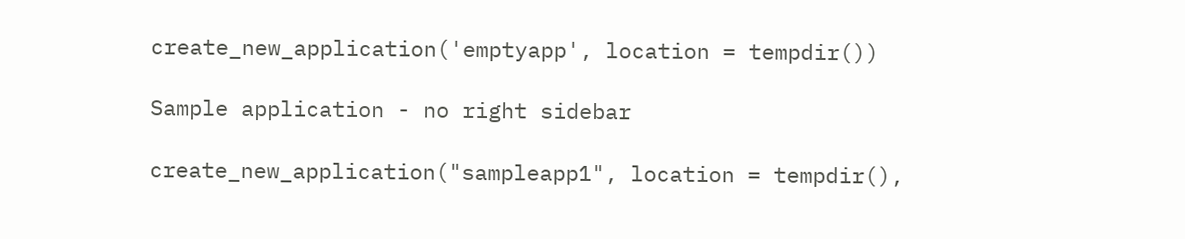create_new_application('emptyapp', location = tempdir())

Sample application - no right sidebar

create_new_application("sampleapp1", location = tempdir(),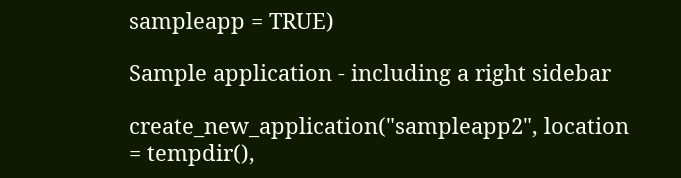sampleapp = TRUE)

Sample application - including a right sidebar

create_new_application("sampleapp2", location = tempdir(),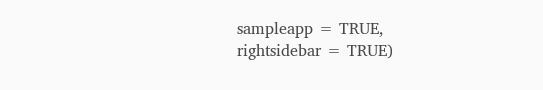sampleapp = TRUE, rightsidebar = TRUE)